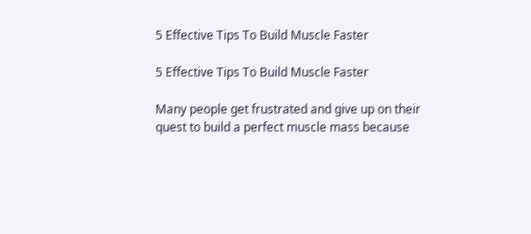5 Effective Tips To Build Muscle Faster

5 Effective Tips To Build Muscle Faster

Many people get frustrated and give up on their quest to build a perfect muscle mass because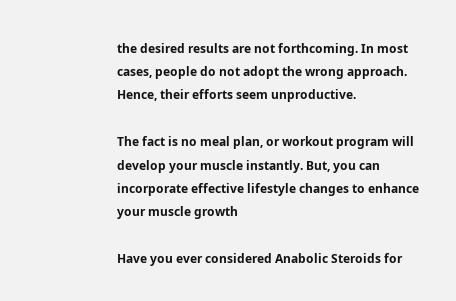the desired results are not forthcoming. In most cases, people do not adopt the wrong approach. Hence, their efforts seem unproductive.

The fact is no meal plan, or workout program will develop your muscle instantly. But, you can incorporate effective lifestyle changes to enhance your muscle growth

Have you ever considered Anabolic Steroids for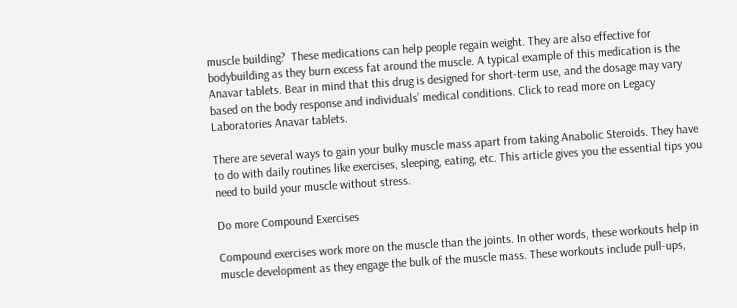muscle building?  These medications can help people regain weight. They are also effective for bodybuilding as they burn excess fat around the muscle. A typical example of this medication is the Anavar tablets. Bear in mind that this drug is designed for short-term use, and the dosage may vary based on the body response and individuals’ medical conditions. Click to read more on Legacy Laboratories Anavar tablets.

There are several ways to gain your bulky muscle mass apart from taking Anabolic Steroids. They have to do with daily routines like exercises, sleeping, eating, etc. This article gives you the essential tips you need to build your muscle without stress.

Do more Compound Exercises

Compound exercises work more on the muscle than the joints. In other words, these workouts help in muscle development as they engage the bulk of the muscle mass. These workouts include pull-ups,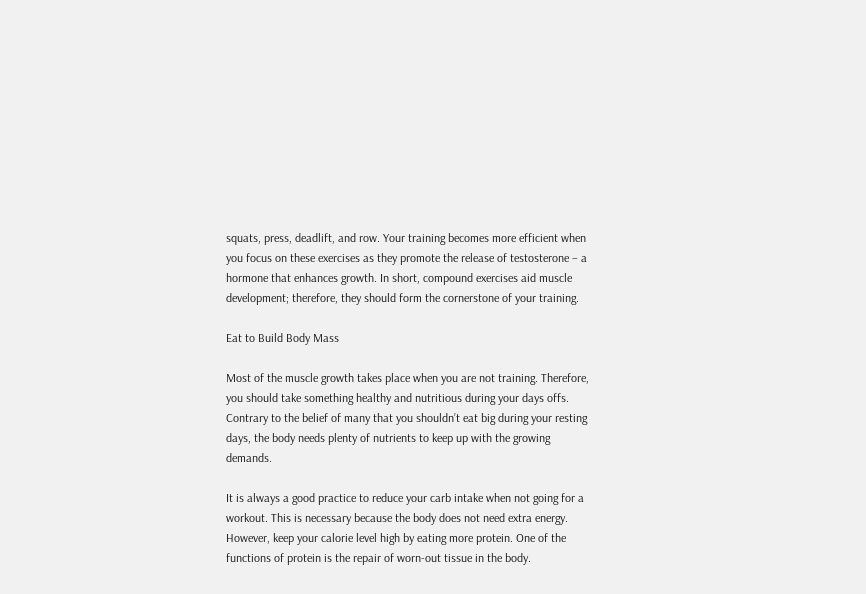squats, press, deadlift, and row. Your training becomes more efficient when you focus on these exercises as they promote the release of testosterone – a hormone that enhances growth. In short, compound exercises aid muscle development; therefore, they should form the cornerstone of your training.

Eat to Build Body Mass

Most of the muscle growth takes place when you are not training. Therefore, you should take something healthy and nutritious during your days offs. Contrary to the belief of many that you shouldn’t eat big during your resting days, the body needs plenty of nutrients to keep up with the growing demands.

It is always a good practice to reduce your carb intake when not going for a workout. This is necessary because the body does not need extra energy.  However, keep your calorie level high by eating more protein. One of the functions of protein is the repair of worn-out tissue in the body.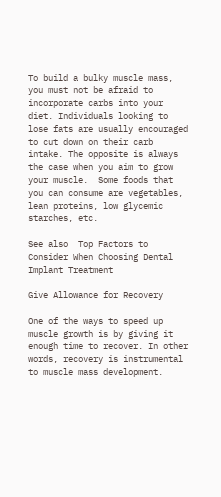To build a bulky muscle mass, you must not be afraid to incorporate carbs into your diet. Individuals looking to lose fats are usually encouraged to cut down on their carb intake. The opposite is always the case when you aim to grow your muscle.  Some foods that you can consume are vegetables, lean proteins, low glycemic starches, etc.

See also  Top Factors to Consider When Choosing Dental Implant Treatment

Give Allowance for Recovery

One of the ways to speed up muscle growth is by giving it enough time to recover. In other words, recovery is instrumental to muscle mass development.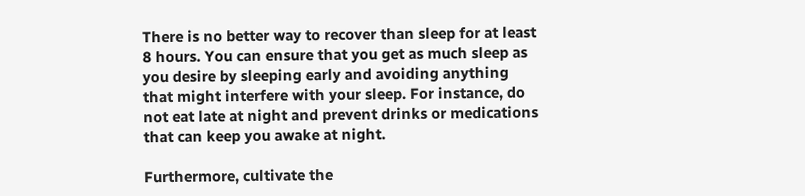There is no better way to recover than sleep for at least 8 hours. You can ensure that you get as much sleep as you desire by sleeping early and avoiding anything that might interfere with your sleep. For instance, do not eat late at night and prevent drinks or medications that can keep you awake at night.

Furthermore, cultivate the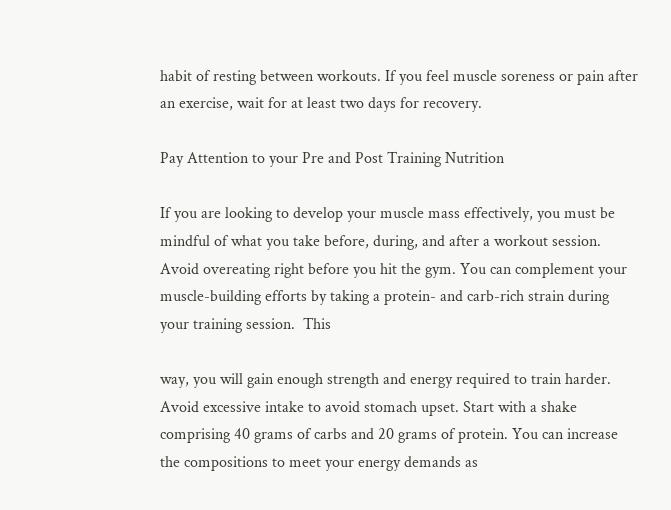habit of resting between workouts. If you feel muscle soreness or pain after an exercise, wait for at least two days for recovery.

Pay Attention to your Pre and Post Training Nutrition

If you are looking to develop your muscle mass effectively, you must be mindful of what you take before, during, and after a workout session. Avoid overeating right before you hit the gym. You can complement your muscle-building efforts by taking a protein- and carb-rich strain during your training session.  This

way, you will gain enough strength and energy required to train harder. Avoid excessive intake to avoid stomach upset. Start with a shake comprising 40 grams of carbs and 20 grams of protein. You can increase the compositions to meet your energy demands as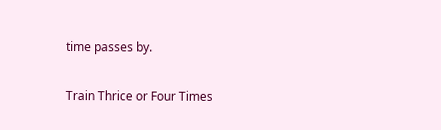time passes by.

Train Thrice or Four Times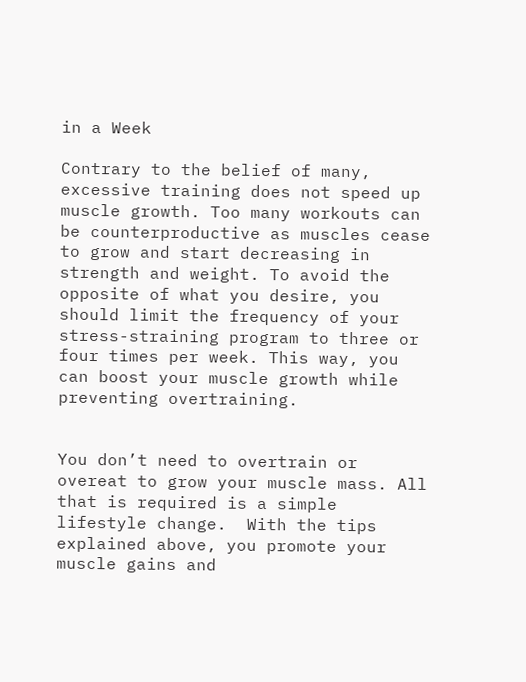in a Week

Contrary to the belief of many, excessive training does not speed up muscle growth. Too many workouts can be counterproductive as muscles cease to grow and start decreasing in strength and weight. To avoid the opposite of what you desire, you should limit the frequency of your stress-straining program to three or four times per week. This way, you can boost your muscle growth while preventing overtraining.


You don’t need to overtrain or overeat to grow your muscle mass. All that is required is a simple lifestyle change.  With the tips explained above, you promote your muscle gains and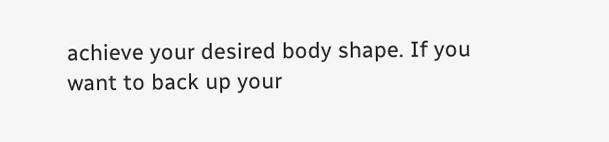achieve your desired body shape. If you want to back up your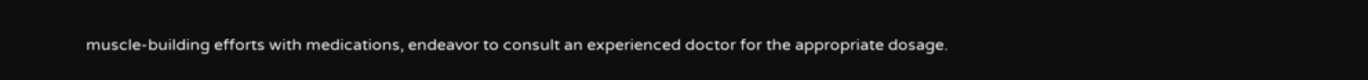muscle-building efforts with medications, endeavor to consult an experienced doctor for the appropriate dosage.